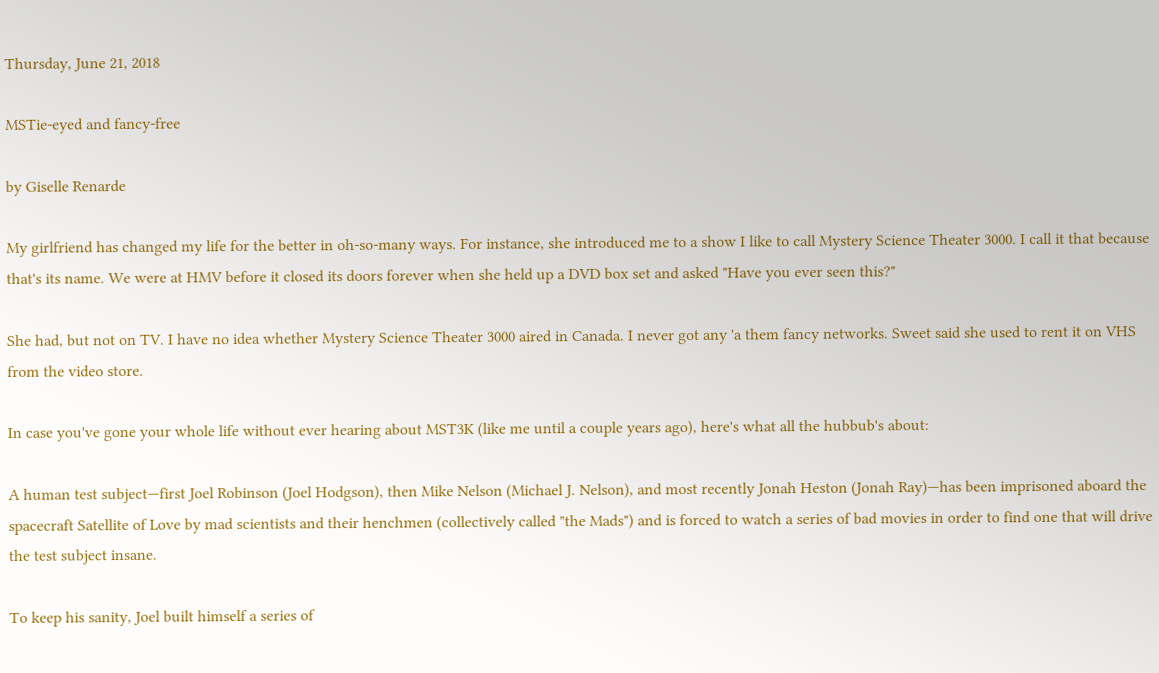Thursday, June 21, 2018

MSTie-eyed and fancy-free

by Giselle Renarde

My girlfriend has changed my life for the better in oh-so-many ways. For instance, she introduced me to a show I like to call Mystery Science Theater 3000. I call it that because that's its name. We were at HMV before it closed its doors forever when she held up a DVD box set and asked "Have you ever seen this?"

She had, but not on TV. I have no idea whether Mystery Science Theater 3000 aired in Canada. I never got any 'a them fancy networks. Sweet said she used to rent it on VHS from the video store.

In case you've gone your whole life without ever hearing about MST3K (like me until a couple years ago), here's what all the hubbub's about:

A human test subject—first Joel Robinson (Joel Hodgson), then Mike Nelson (Michael J. Nelson), and most recently Jonah Heston (Jonah Ray)—has been imprisoned aboard the spacecraft Satellite of Love by mad scientists and their henchmen (collectively called "the Mads") and is forced to watch a series of bad movies in order to find one that will drive the test subject insane.

To keep his sanity, Joel built himself a series of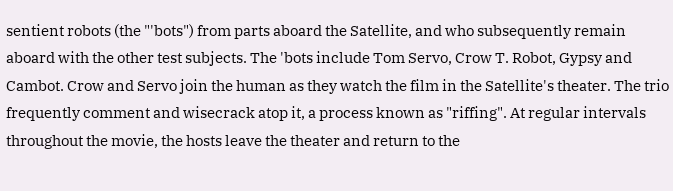sentient robots (the "'bots") from parts aboard the Satellite, and who subsequently remain aboard with the other test subjects. The 'bots include Tom Servo, Crow T. Robot, Gypsy and Cambot. Crow and Servo join the human as they watch the film in the Satellite's theater. The trio frequently comment and wisecrack atop it, a process known as "riffing". At regular intervals throughout the movie, the hosts leave the theater and return to the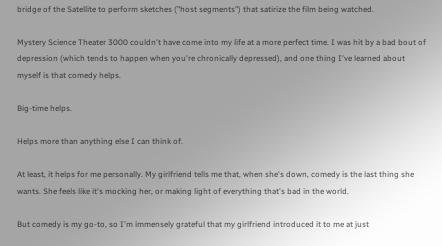bridge of the Satellite to perform sketches ("host segments") that satirize the film being watched.

Mystery Science Theater 3000 couldn't have come into my life at a more perfect time. I was hit by a bad bout of depression (which tends to happen when you're chronically depressed), and one thing I've learned about myself is that comedy helps.

Big-time helps.

Helps more than anything else I can think of.

At least, it helps for me personally. My girlfriend tells me that, when she's down, comedy is the last thing she wants. She feels like it's mocking her, or making light of everything that's bad in the world.

But comedy is my go-to, so I'm immensely grateful that my girlfriend introduced it to me at just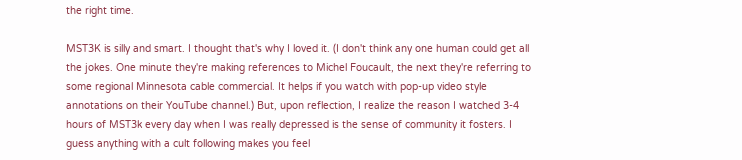the right time.

MST3K is silly and smart. I thought that's why I loved it. (I don't think any one human could get all the jokes. One minute they're making references to Michel Foucault, the next they're referring to some regional Minnesota cable commercial. It helps if you watch with pop-up video style annotations on their YouTube channel.) But, upon reflection, I realize the reason I watched 3-4 hours of MST3k every day when I was really depressed is the sense of community it fosters. I guess anything with a cult following makes you feel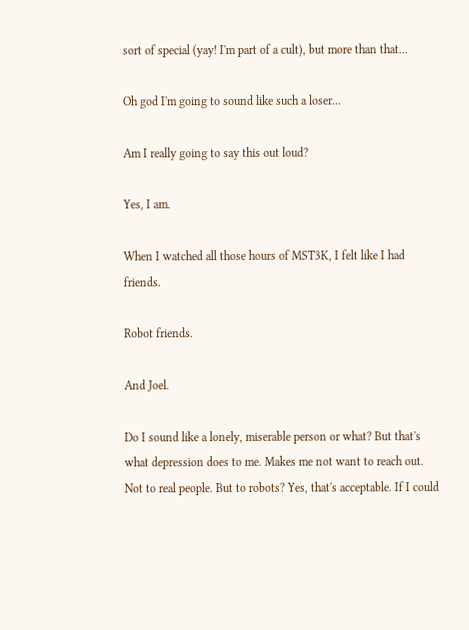sort of special (yay! I'm part of a cult), but more than that...

Oh god I'm going to sound like such a loser...

Am I really going to say this out loud?

Yes, I am.

When I watched all those hours of MST3K, I felt like I had friends.

Robot friends.

And Joel.

Do I sound like a lonely, miserable person or what? But that's what depression does to me. Makes me not want to reach out. Not to real people. But to robots? Yes, that's acceptable. If I could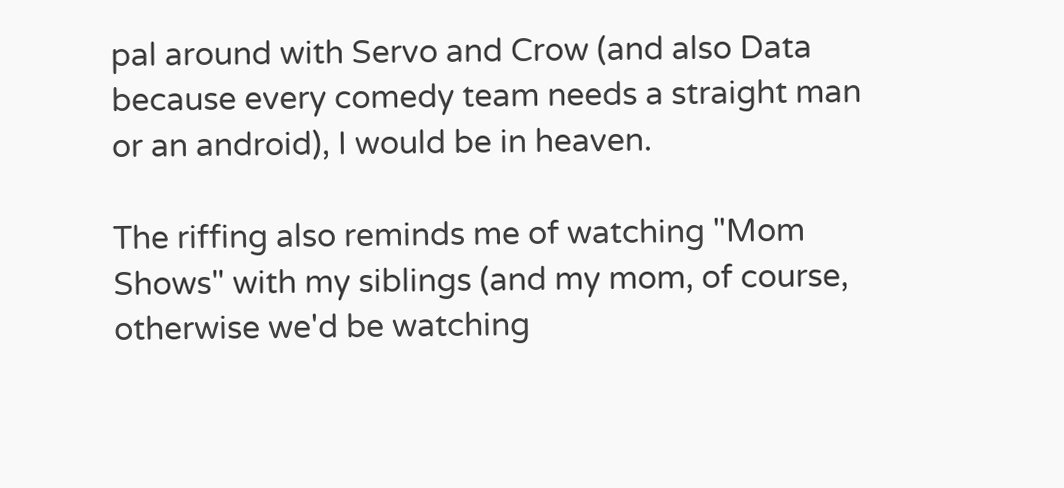pal around with Servo and Crow (and also Data because every comedy team needs a straight man or an android), I would be in heaven.

The riffing also reminds me of watching "Mom Shows" with my siblings (and my mom, of course, otherwise we'd be watching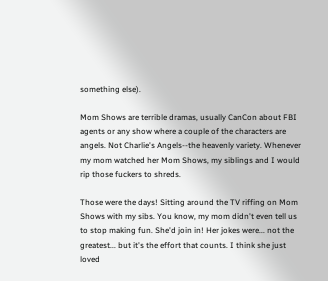something else).

Mom Shows are terrible dramas, usually CanCon about FBI agents or any show where a couple of the characters are angels. Not Charlie's Angels--the heavenly variety. Whenever my mom watched her Mom Shows, my siblings and I would rip those fuckers to shreds.

Those were the days! Sitting around the TV riffing on Mom Shows with my sibs. You know, my mom didn't even tell us to stop making fun. She'd join in! Her jokes were... not the greatest... but it's the effort that counts. I think she just loved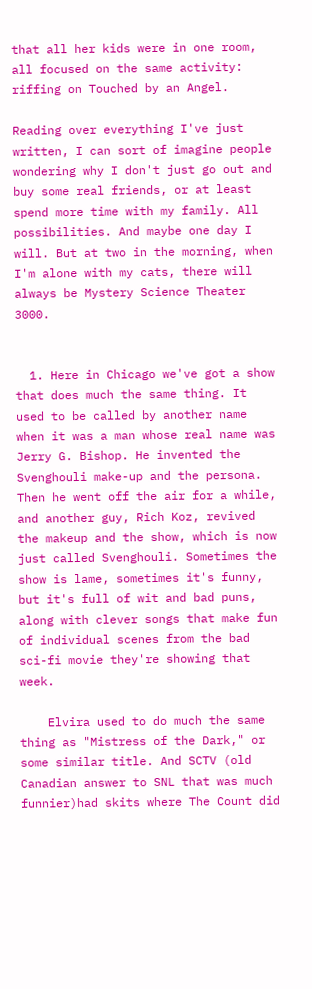that all her kids were in one room, all focused on the same activity: riffing on Touched by an Angel.

Reading over everything I've just written, I can sort of imagine people wondering why I don't just go out and buy some real friends, or at least spend more time with my family. All possibilities. And maybe one day I will. But at two in the morning, when I'm alone with my cats, there will always be Mystery Science Theater 3000.


  1. Here in Chicago we've got a show that does much the same thing. It used to be called by another name when it was a man whose real name was Jerry G. Bishop. He invented the Svenghouli make-up and the persona. Then he went off the air for a while, and another guy, Rich Koz, revived the makeup and the show, which is now just called Svenghouli. Sometimes the show is lame, sometimes it's funny, but it's full of wit and bad puns, along with clever songs that make fun of individual scenes from the bad sci-fi movie they're showing that week.

    Elvira used to do much the same thing as "Mistress of the Dark," or some similar title. And SCTV (old Canadian answer to SNL that was much funnier)had skits where The Count did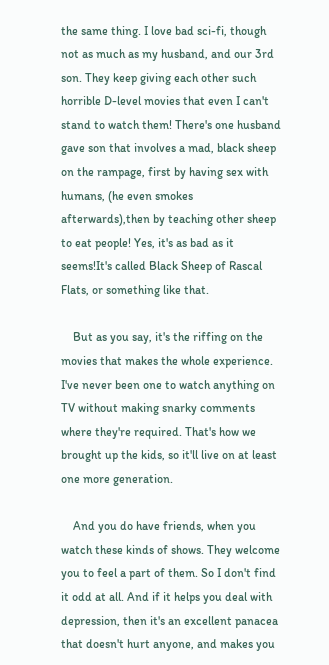the same thing. I love bad sci-fi, though not as much as my husband, and our 3rd son. They keep giving each other such horrible D-level movies that even I can't stand to watch them! There's one husband gave son that involves a mad, black sheep on the rampage, first by having sex with humans, (he even smokes afterwards),then by teaching other sheep to eat people! Yes, it's as bad as it seems!It's called Black Sheep of Rascal Flats, or something like that.

    But as you say, it's the riffing on the movies that makes the whole experience. I've never been one to watch anything on TV without making snarky comments where they're required. That's how we brought up the kids, so it'll live on at least one more generation.

    And you do have friends, when you watch these kinds of shows. They welcome you to feel a part of them. So I don't find it odd at all. And if it helps you deal with depression, then it's an excellent panacea that doesn't hurt anyone, and makes you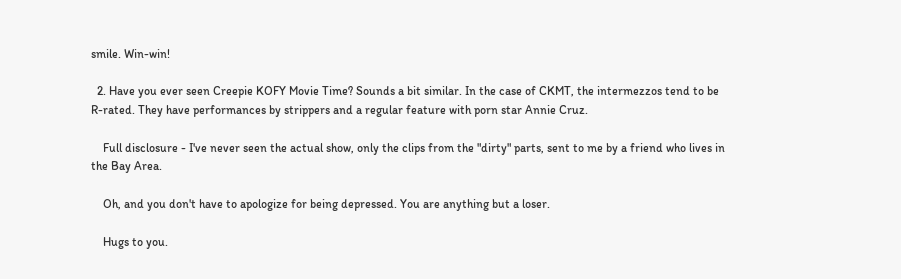smile. Win-win!

  2. Have you ever seen Creepie KOFY Movie Time? Sounds a bit similar. In the case of CKMT, the intermezzos tend to be R-rated. They have performances by strippers and a regular feature with porn star Annie Cruz.

    Full disclosure - I've never seen the actual show, only the clips from the "dirty" parts, sent to me by a friend who lives in the Bay Area.

    Oh, and you don't have to apologize for being depressed. You are anything but a loser.

    Hugs to you.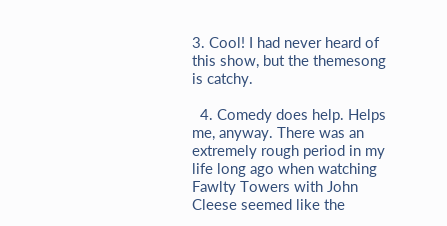3. Cool! I had never heard of this show, but the themesong is catchy.

  4. Comedy does help. Helps me, anyway. There was an extremely rough period in my life long ago when watching Fawlty Towers with John Cleese seemed like the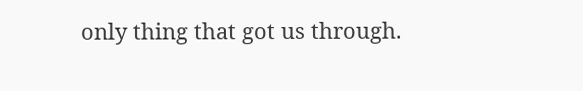only thing that got us through.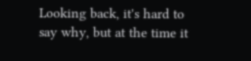Looking back, it's hard to say why, but at the time it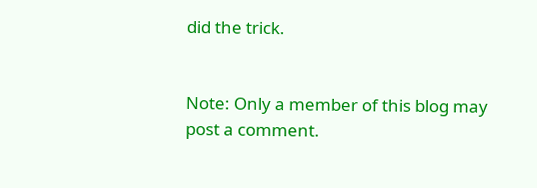did the trick.


Note: Only a member of this blog may post a comment.